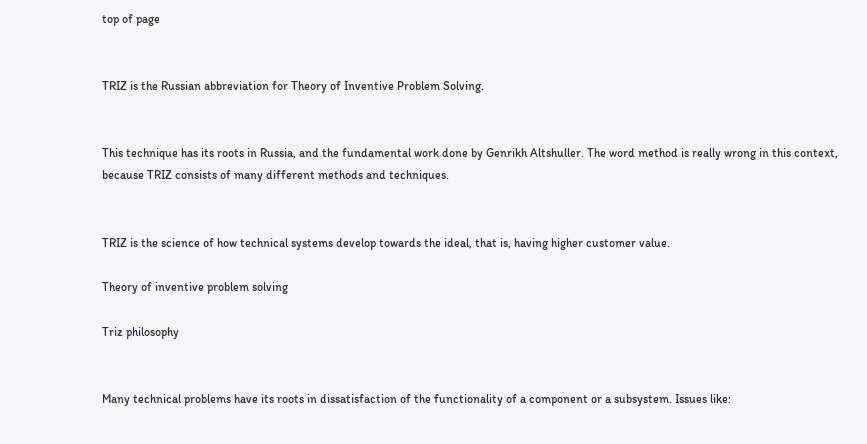top of page


TRIZ is the Russian abbreviation for Theory of Inventive Problem Solving.


This technique has its roots in Russia, and the fundamental work done by Genrikh Altshuller. The word method is really wrong in this context, because TRIZ consists of many different methods and techniques.


TRIZ is the science of how technical systems develop towards the ideal, that is, having higher customer value.

Theory of inventive problem solving

Triz philosophy


Many technical problems have its roots in dissatisfaction of the functionality of a component or a subsystem. Issues like: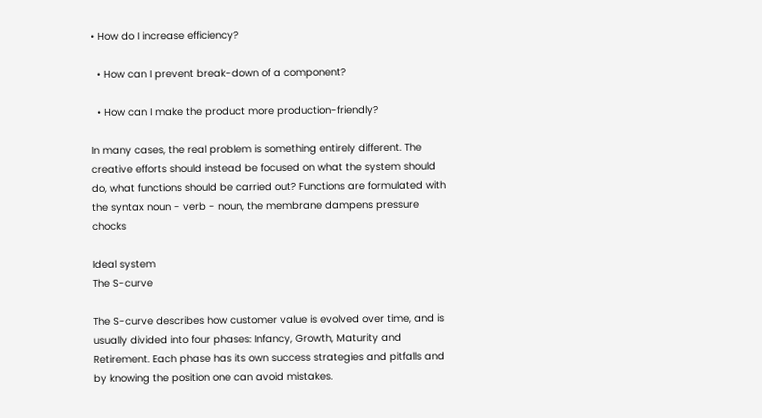• How do I increase efficiency?

  • How can I prevent break-down of a component?

  • How can I make the product more production-friendly?

In many cases, the real problem is something entirely different. The creative efforts should instead be focused on what the system should do, what functions should be carried out? Functions are formulated with the syntax noun - verb - noun, the membrane dampens pressure chocks

Ideal system
The S-curve

The S-curve describes how customer value is evolved over time, and is usually divided into four phases: Infancy, Growth, Maturity and Retirement. Each phase has its own success strategies and pitfalls and by knowing the position one can avoid mistakes.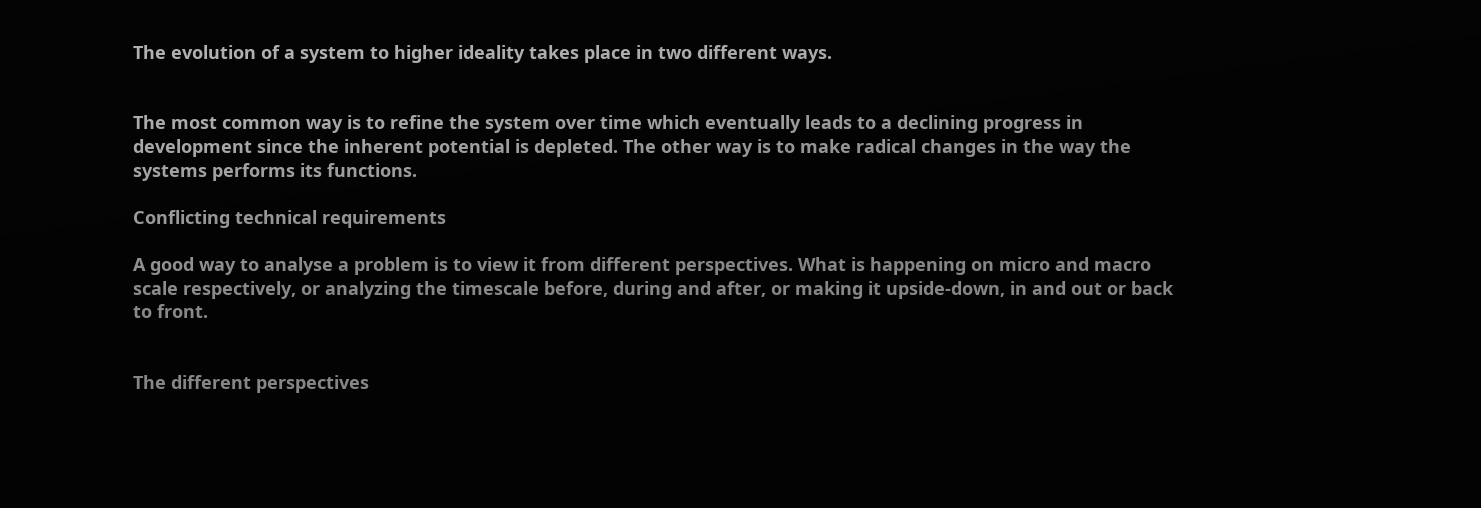The evolution of a system to higher ideality takes place in two different ways.


The most common way is to refine the system over time which eventually leads to a declining progress in development since the inherent potential is depleted. The other way is to make radical changes in the way the systems performs its functions.

Conflicting technical requirements

A good way to analyse a problem is to view it from different perspectives. What is happening on micro and macro scale respectively, or analyzing the timescale before, during and after, or making it upside-down, in and out or back to front.


The different perspectives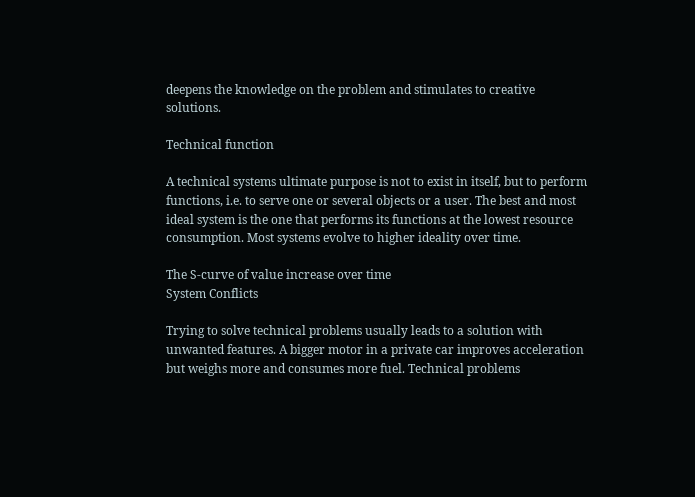deepens the knowledge on the problem and stimulates to creative solutions.

Technical function

A technical systems ultimate purpose is not to exist in itself, but to perform functions, i.e. to serve one or several objects or a user. The best and most ideal system is the one that performs its functions at the lowest resource consumption. Most systems evolve to higher ideality over time.

The S-curve of value increase over time
System Conflicts

Trying to solve technical problems usually leads to a solution with unwanted features. A bigger motor in a private car improves acceleration but weighs more and consumes more fuel. Technical problems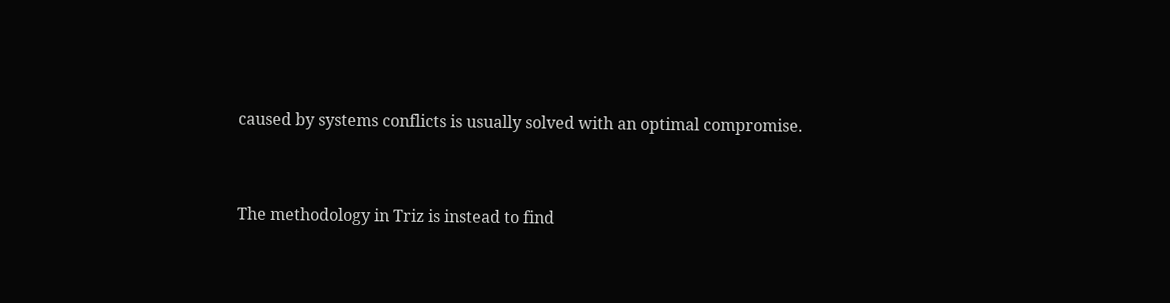caused by systems conflicts is usually solved with an optimal compromise.


The methodology in Triz is instead to find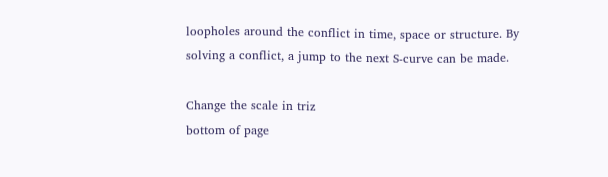loopholes around the conflict in time, space or structure. By solving a conflict, a jump to the next S-curve can be made.

Change the scale in triz
bottom of page